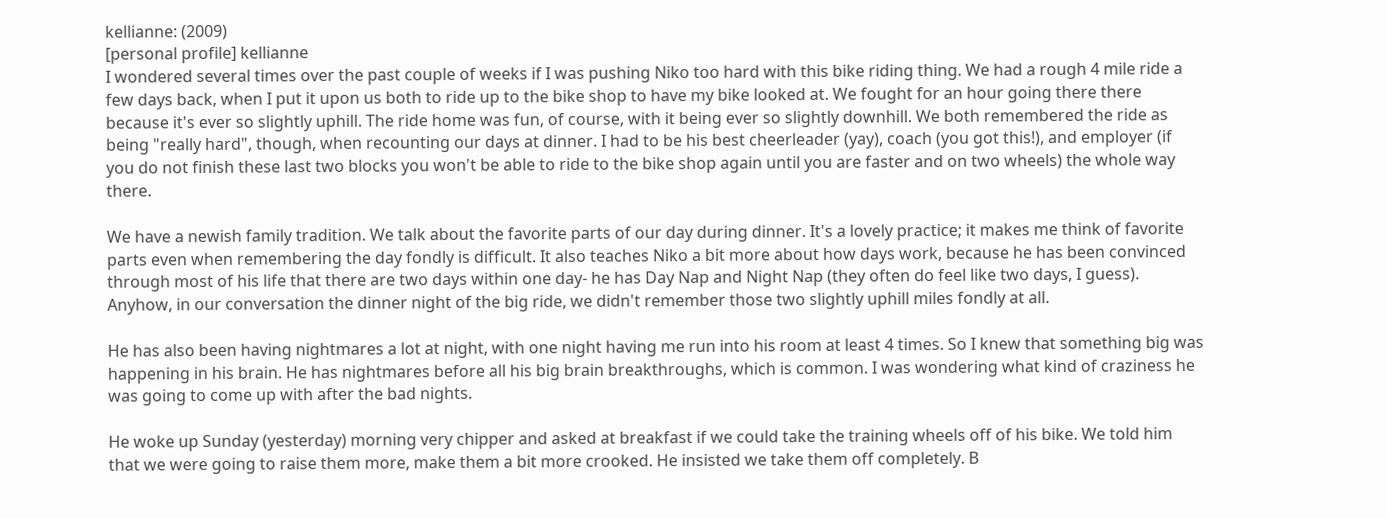kellianne: (2009)
[personal profile] kellianne
I wondered several times over the past couple of weeks if I was pushing Niko too hard with this bike riding thing. We had a rough 4 mile ride a few days back, when I put it upon us both to ride up to the bike shop to have my bike looked at. We fought for an hour going there there because it's ever so slightly uphill. The ride home was fun, of course, with it being ever so slightly downhill. We both remembered the ride as being "really hard", though, when recounting our days at dinner. I had to be his best cheerleader (yay), coach (you got this!), and employer (if you do not finish these last two blocks you won't be able to ride to the bike shop again until you are faster and on two wheels) the whole way there.

We have a newish family tradition. We talk about the favorite parts of our day during dinner. It's a lovely practice; it makes me think of favorite parts even when remembering the day fondly is difficult. It also teaches Niko a bit more about how days work, because he has been convinced through most of his life that there are two days within one day- he has Day Nap and Night Nap (they often do feel like two days, I guess). Anyhow, in our conversation the dinner night of the big ride, we didn't remember those two slightly uphill miles fondly at all.

He has also been having nightmares a lot at night, with one night having me run into his room at least 4 times. So I knew that something big was happening in his brain. He has nightmares before all his big brain breakthroughs, which is common. I was wondering what kind of craziness he was going to come up with after the bad nights.

He woke up Sunday (yesterday) morning very chipper and asked at breakfast if we could take the training wheels off of his bike. We told him that we were going to raise them more, make them a bit more crooked. He insisted we take them off completely. B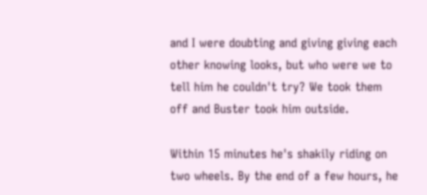and I were doubting and giving giving each other knowing looks, but who were we to tell him he couldn't try? We took them off and Buster took him outside.

Within 15 minutes he's shakily riding on two wheels. By the end of a few hours, he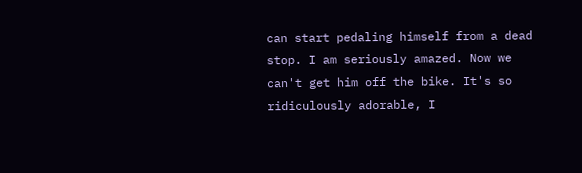can start pedaling himself from a dead stop. I am seriously amazed. Now we can't get him off the bike. It's so ridiculously adorable, I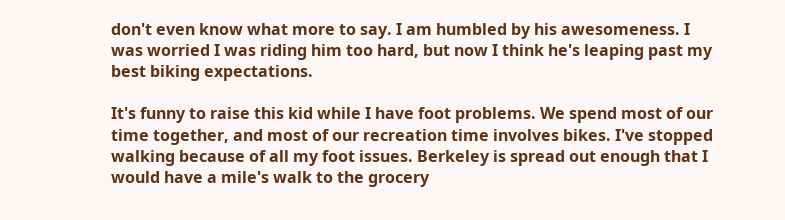don't even know what more to say. I am humbled by his awesomeness. I was worried I was riding him too hard, but now I think he's leaping past my best biking expectations.

It's funny to raise this kid while I have foot problems. We spend most of our time together, and most of our recreation time involves bikes. I've stopped walking because of all my foot issues. Berkeley is spread out enough that I would have a mile's walk to the grocery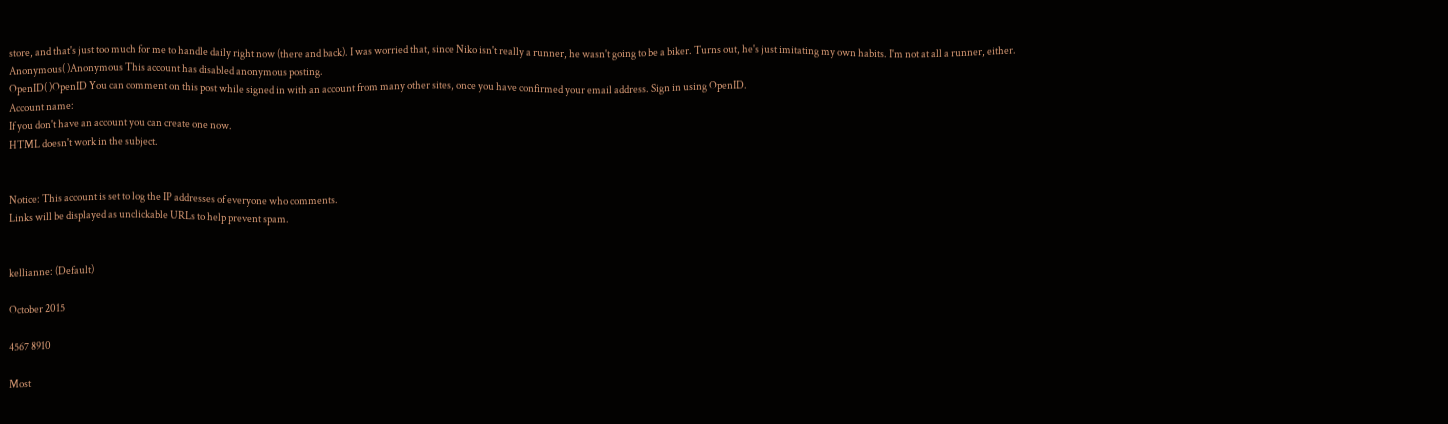store, and that's just too much for me to handle daily right now (there and back). I was worried that, since Niko isn't really a runner, he wasn't going to be a biker. Turns out, he's just imitating my own habits. I'm not at all a runner, either.
Anonymous( )Anonymous This account has disabled anonymous posting.
OpenID( )OpenID You can comment on this post while signed in with an account from many other sites, once you have confirmed your email address. Sign in using OpenID.
Account name:
If you don't have an account you can create one now.
HTML doesn't work in the subject.


Notice: This account is set to log the IP addresses of everyone who comments.
Links will be displayed as unclickable URLs to help prevent spam.


kellianne: (Default)

October 2015

4567 8910

Most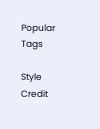Popular Tags

Style Credit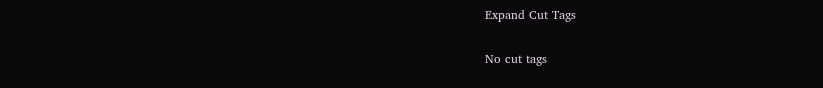Expand Cut Tags

No cut tags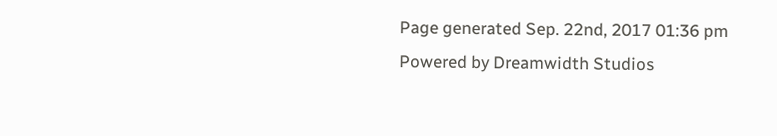Page generated Sep. 22nd, 2017 01:36 pm
Powered by Dreamwidth Studios